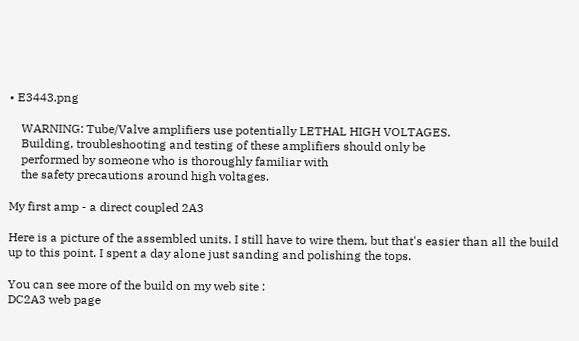• E3443.png

    WARNING: Tube/Valve amplifiers use potentially LETHAL HIGH VOLTAGES.
    Building, troubleshooting and testing of these amplifiers should only be
    performed by someone who is thoroughly familiar with
    the safety precautions around high voltages.

My first amp - a direct coupled 2A3

Here is a picture of the assembled units. I still have to wire them, but that's easier than all the build up to this point. I spent a day alone just sanding and polishing the tops.

You can see more of the build on my web site :
DC2A3 web page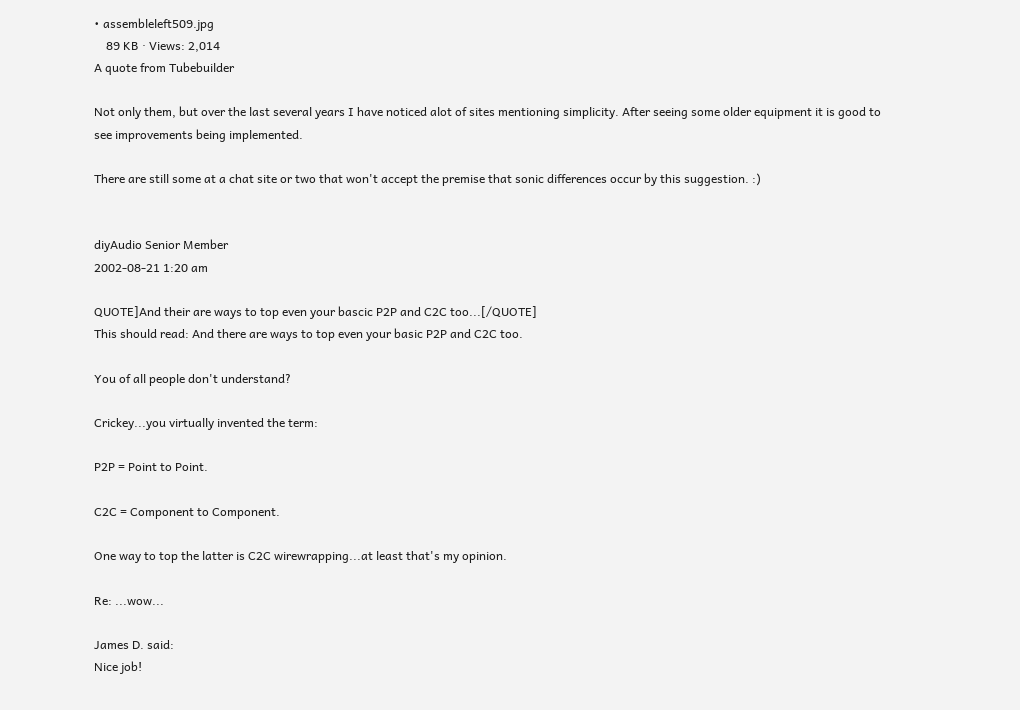• assembleleft509.jpg
    89 KB · Views: 2,014
A quote from Tubebuilder

Not only them, but over the last several years I have noticed alot of sites mentioning simplicity. After seeing some older equipment it is good to see improvements being implemented.

There are still some at a chat site or two that won't accept the premise that sonic differences occur by this suggestion. :)


diyAudio Senior Member
2002-08-21 1:20 am

QUOTE]And their are ways to top even your bascic P2P and C2C too...[/QUOTE]
This should read: And there are ways to top even your basic P2P and C2C too.

You of all people don't understand?

Crickey...you virtually invented the term:

P2P = Point to Point.

C2C = Component to Component.

One way to top the latter is C2C wirewrapping...at least that's my opinion.

Re: ...wow...

James D. said:
Nice job!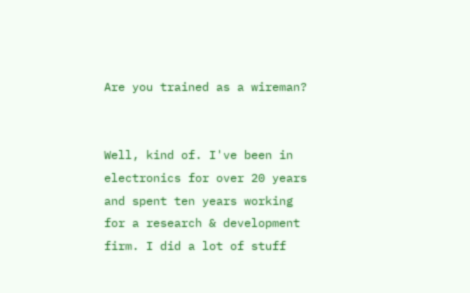Are you trained as a wireman?


Well, kind of. I've been in electronics for over 20 years and spent ten years working for a research & development firm. I did a lot of stuff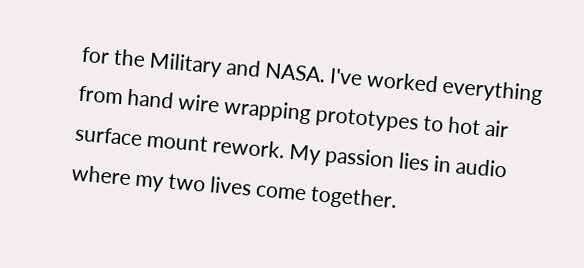for the Military and NASA. I've worked everything from hand wire wrapping prototypes to hot air surface mount rework. My passion lies in audio where my two lives come together.